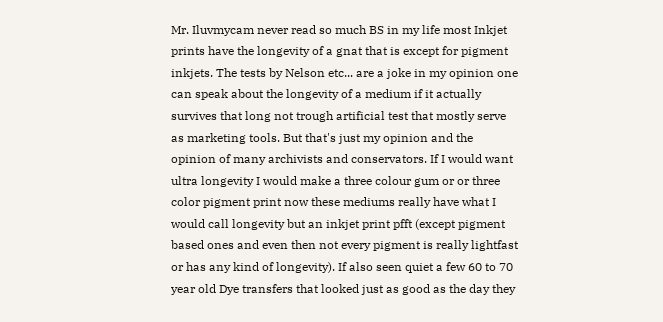Mr. Iluvmycam never read so much BS in my life most Inkjet prints have the longevity of a gnat that is except for pigment inkjets. The tests by Nelson etc... are a joke in my opinion one can speak about the longevity of a medium if it actually survives that long not trough artificial test that mostly serve as marketing tools. But that's just my opinion and the opinion of many archivists and conservators. If I would want ultra longevity I would make a three colour gum or or three color pigment print now these mediums really have what I would call longevity but an inkjet print pfft (except pigment based ones and even then not every pigment is really lightfast or has any kind of longevity). If also seen quiet a few 60 to 70 year old Dye transfers that looked just as good as the day they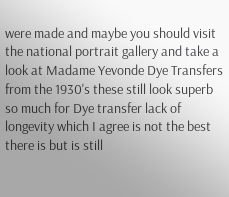were made and maybe you should visit the national portrait gallery and take a look at Madame Yevonde Dye Transfers from the 1930's these still look superb so much for Dye transfer lack of longevity which I agree is not the best there is but is still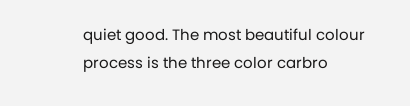quiet good. The most beautiful colour process is the three color carbro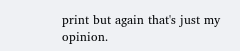print but again that's just my opinion.